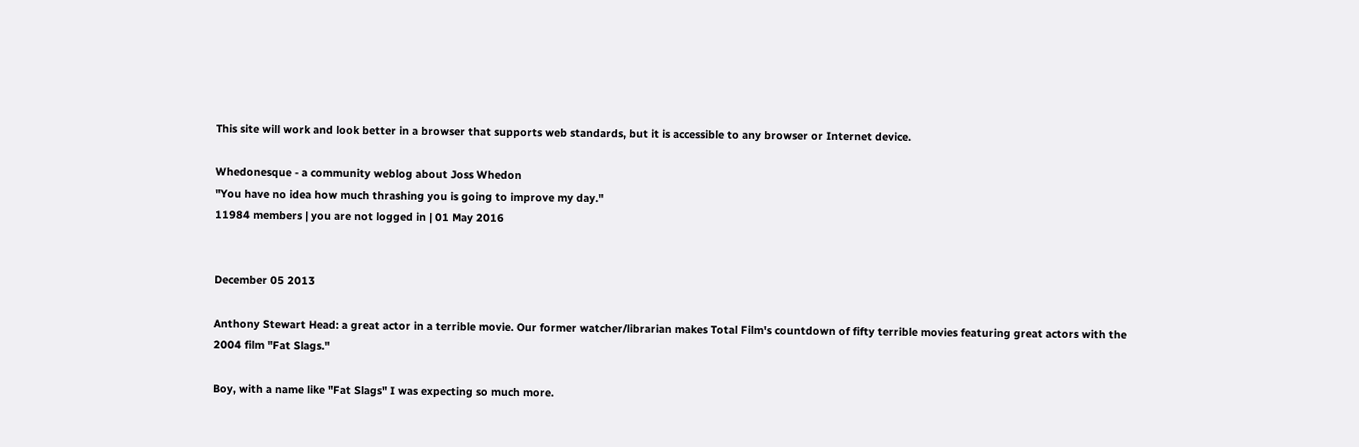This site will work and look better in a browser that supports web standards, but it is accessible to any browser or Internet device.

Whedonesque - a community weblog about Joss Whedon
"You have no idea how much thrashing you is going to improve my day."
11984 members | you are not logged in | 01 May 2016


December 05 2013

Anthony Stewart Head: a great actor in a terrible movie. Our former watcher/librarian makes Total Film's countdown of fifty terrible movies featuring great actors with the 2004 film "Fat Slags."

Boy, with a name like "Fat Slags" I was expecting so much more.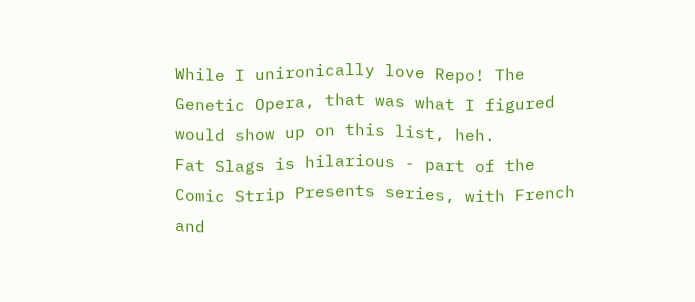While I unironically love Repo! The Genetic Opera, that was what I figured would show up on this list, heh.
Fat Slags is hilarious - part of the Comic Strip Presents series, with French and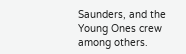Saunders, and the Young Ones crew among others.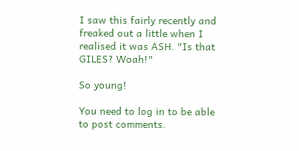I saw this fairly recently and freaked out a little when I realised it was ASH. "Is that GILES? Woah!"

So young!

You need to log in to be able to post comments.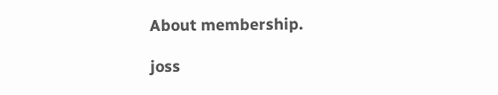About membership.

joss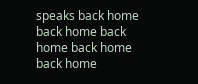speaks back home back home back home back home back home